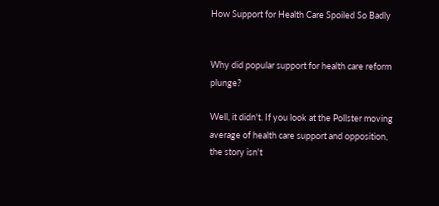How Support for Health Care Spoiled So Badly


Why did popular support for health care reform plunge?

Well, it didn't. If you look at the Pollster moving average of health care support and opposition, the story isn't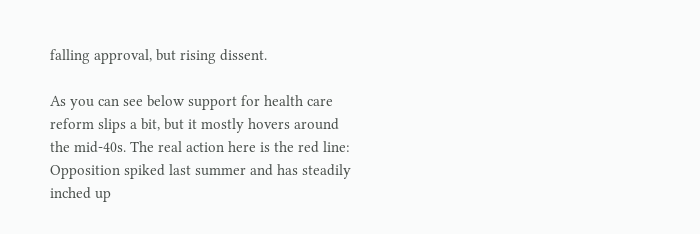falling approval, but rising dissent.

As you can see below support for health care reform slips a bit, but it mostly hovers around the mid-40s. The real action here is the red line: Opposition spiked last summer and has steadily inched up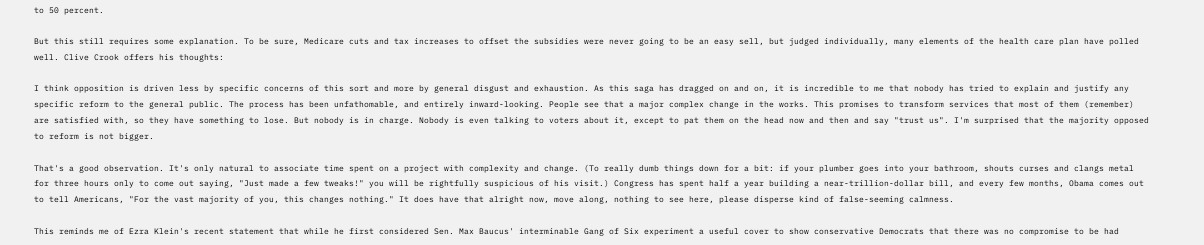to 50 percent.

But this still requires some explanation. To be sure, Medicare cuts and tax increases to offset the subsidies were never going to be an easy sell, but judged individually, many elements of the health care plan have polled well. Clive Crook offers his thoughts:

I think opposition is driven less by specific concerns of this sort and more by general disgust and exhaustion. As this saga has dragged on and on, it is incredible to me that nobody has tried to explain and justify any specific reform to the general public. The process has been unfathomable, and entirely inward-looking. People see that a major complex change in the works. This promises to transform services that most of them (remember) are satisfied with, so they have something to lose. But nobody is in charge. Nobody is even talking to voters about it, except to pat them on the head now and then and say "trust us". I'm surprised that the majority opposed to reform is not bigger.

That's a good observation. It's only natural to associate time spent on a project with complexity and change. (To really dumb things down for a bit: if your plumber goes into your bathroom, shouts curses and clangs metal for three hours only to come out saying, "Just made a few tweaks!" you will be rightfully suspicious of his visit.) Congress has spent half a year building a near-trillion-dollar bill, and every few months, Obama comes out to tell Americans, "For the vast majority of you, this changes nothing." It does have that alright now, move along, nothing to see here, please disperse kind of false-seeming calmness.

This reminds me of Ezra Klein's recent statement that while he first considered Sen. Max Baucus' interminable Gang of Six experiment a useful cover to show conservative Democrats that there was no compromise to be had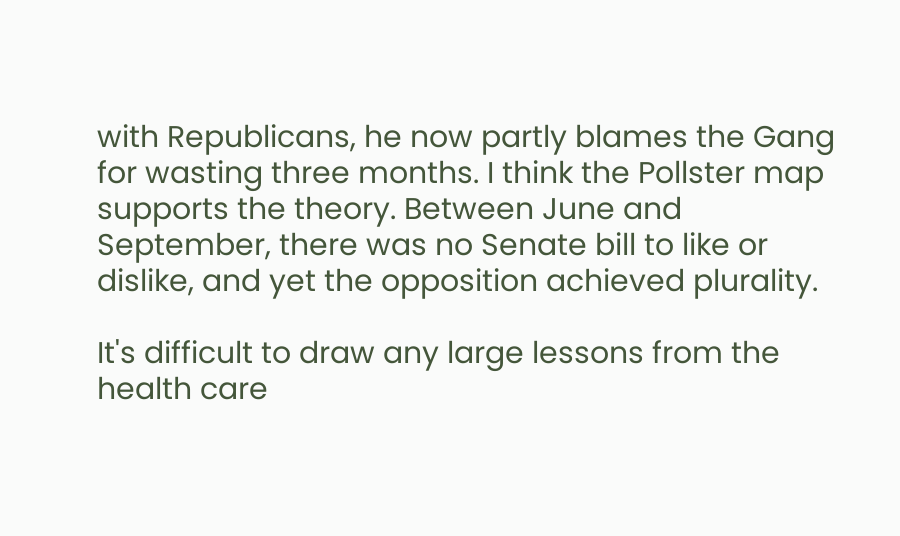with Republicans, he now partly blames the Gang for wasting three months. I think the Pollster map supports the theory. Between June and September, there was no Senate bill to like or dislike, and yet the opposition achieved plurality.

It's difficult to draw any large lessons from the health care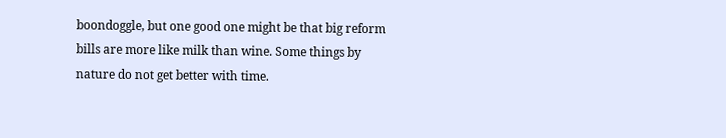boondoggle, but one good one might be that big reform bills are more like milk than wine. Some things by nature do not get better with time.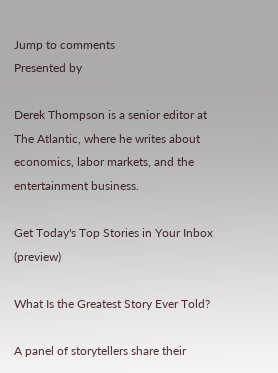Jump to comments
Presented by

Derek Thompson is a senior editor at The Atlantic, where he writes about economics, labor markets, and the entertainment business.

Get Today's Top Stories in Your Inbox (preview)

What Is the Greatest Story Ever Told?

A panel of storytellers share their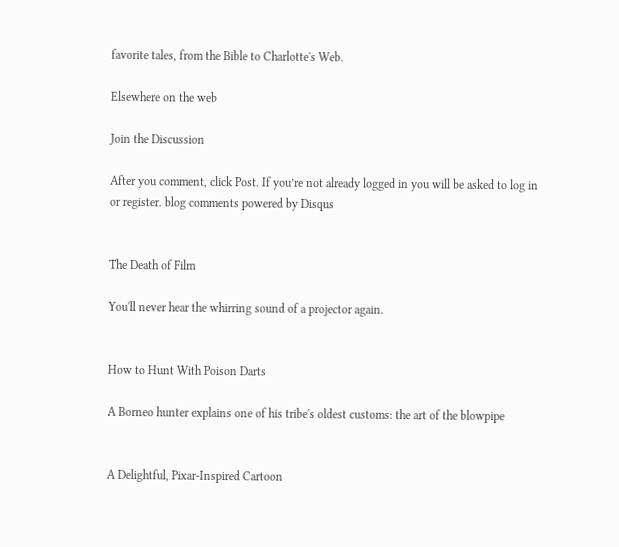favorite tales, from the Bible to Charlotte's Web.

Elsewhere on the web

Join the Discussion

After you comment, click Post. If you’re not already logged in you will be asked to log in or register. blog comments powered by Disqus


The Death of Film

You'll never hear the whirring sound of a projector again.


How to Hunt With Poison Darts

A Borneo hunter explains one of his tribe's oldest customs: the art of the blowpipe


A Delightful, Pixar-Inspired Cartoon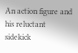An action figure and his reluctant sidekick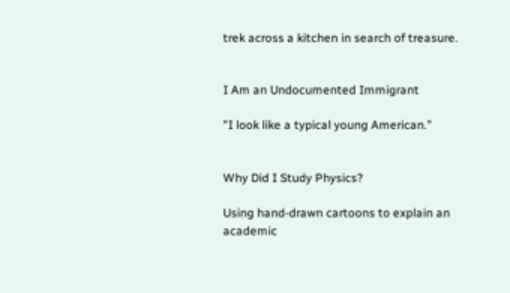trek across a kitchen in search of treasure.


I Am an Undocumented Immigrant

"I look like a typical young American."


Why Did I Study Physics?

Using hand-drawn cartoons to explain an academic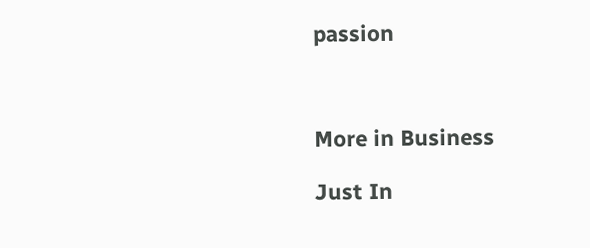passion



More in Business

Just In